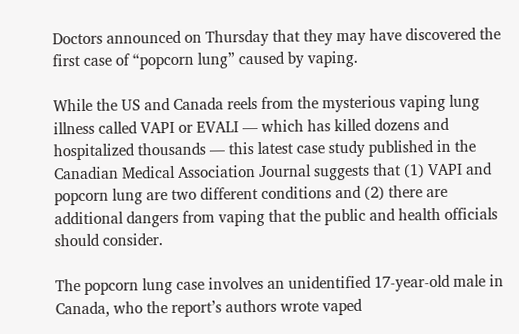Doctors announced on Thursday that they may have discovered the first case of “popcorn lung” caused by vaping.

While the US and Canada reels from the mysterious vaping lung illness called VAPI or EVALI — which has killed dozens and hospitalized thousands — this latest case study published in the Canadian Medical Association Journal suggests that (1) VAPI and popcorn lung are two different conditions and (2) there are additional dangers from vaping that the public and health officials should consider.

The popcorn lung case involves an unidentified 17-year-old male in Canada, who the report’s authors wrote vaped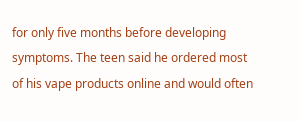for only five months before developing symptoms. The teen said he ordered most of his vape products online and would often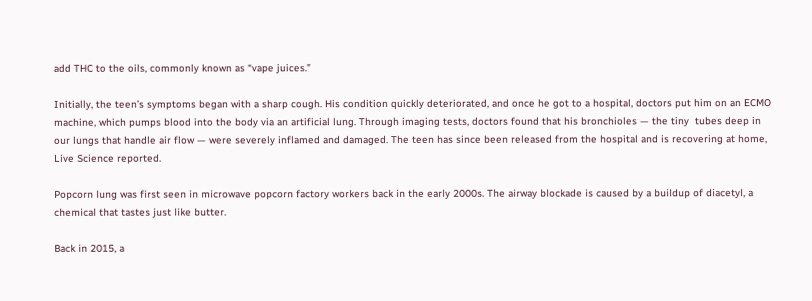add THC to the oils, commonly known as “vape juices.”

Initially, the teen’s symptoms began with a sharp cough. His condition quickly deteriorated, and once he got to a hospital, doctors put him on an ECMO machine, which pumps blood into the body via an artificial lung. Through imaging tests, doctors found that his bronchioles — the tiny  tubes deep in our lungs that handle air flow — were severely inflamed and damaged. The teen has since been released from the hospital and is recovering at home, Live Science reported.

Popcorn lung was first seen in microwave popcorn factory workers back in the early 2000s. The airway blockade is caused by a buildup of diacetyl, a chemical that tastes just like butter.

Back in 2015, a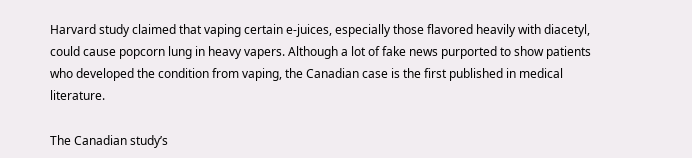Harvard study claimed that vaping certain e-juices, especially those flavored heavily with diacetyl, could cause popcorn lung in heavy vapers. Although a lot of fake news purported to show patients who developed the condition from vaping, the Canadian case is the first published in medical literature.

The Canadian study’s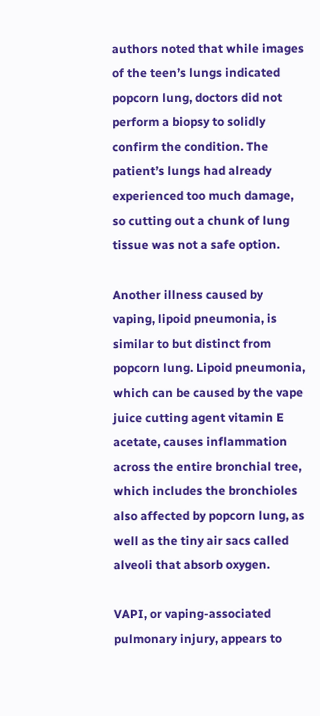authors noted that while images of the teen’s lungs indicated popcorn lung, doctors did not perform a biopsy to solidly confirm the condition. The patient’s lungs had already experienced too much damage, so cutting out a chunk of lung tissue was not a safe option.

Another illness caused by vaping, lipoid pneumonia, is similar to but distinct from popcorn lung. Lipoid pneumonia, which can be caused by the vape juice cutting agent vitamin E acetate, causes inflammation across the entire bronchial tree, which includes the bronchioles also affected by popcorn lung, as well as the tiny air sacs called alveoli that absorb oxygen.

VAPI, or vaping-associated pulmonary injury, appears to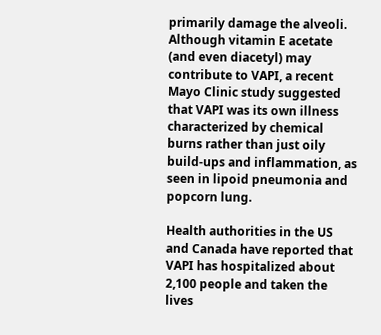primarily damage the alveoli. Although vitamin E acetate (and even diacetyl) may contribute to VAPI, a recent Mayo Clinic study suggested that VAPI was its own illness characterized by chemical burns rather than just oily build-ups and inflammation, as seen in lipoid pneumonia and popcorn lung.

Health authorities in the US and Canada have reported that VAPI has hospitalized about 2,100 people and taken the lives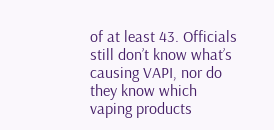of at least 43. Officials still don’t know what’s causing VAPI, nor do they know which vaping products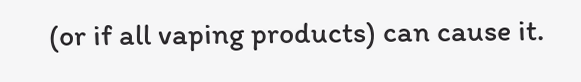(or if all vaping products) can cause it.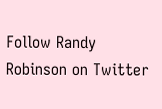Follow Randy Robinson on Twitter